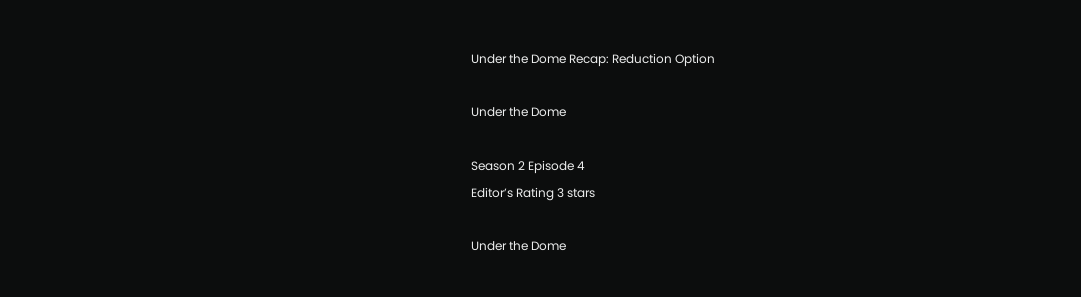Under the Dome Recap: Reduction Option

Under the Dome

Season 2 Episode 4
Editor’s Rating 3 stars

Under the Dome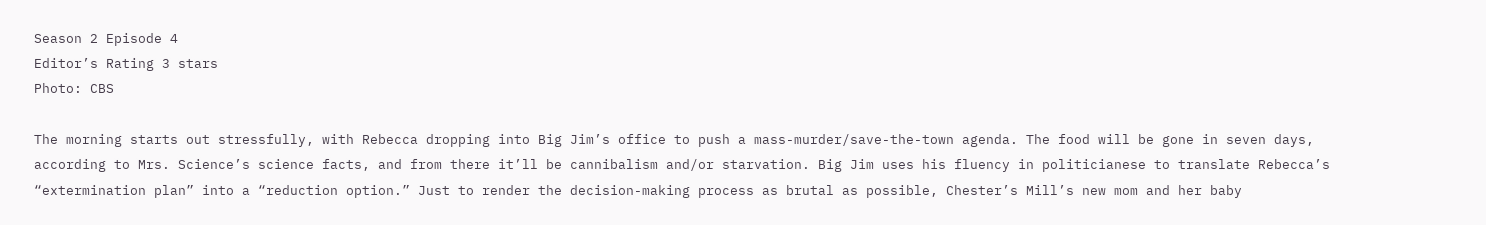Season 2 Episode 4
Editor’s Rating 3 stars
Photo: CBS

The morning starts out stressfully, with Rebecca dropping into Big Jim’s office to push a mass-murder/save-the-town agenda. The food will be gone in seven days, according to Mrs. Science’s science facts, and from there it’ll be cannibalism and/or starvation. Big Jim uses his fluency in politicianese to translate Rebecca’s “extermination plan” into a “reduction option.” Just to render the decision-making process as brutal as possible, Chester’s Mill’s new mom and her baby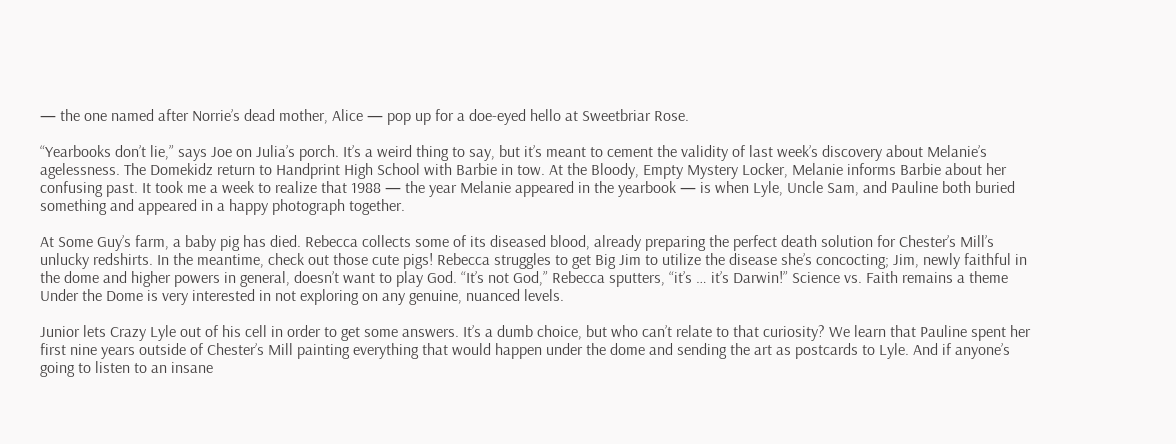— the one named after Norrie’s dead mother, Alice — pop up for a doe-eyed hello at Sweetbriar Rose.

“Yearbooks don’t lie,” says Joe on Julia’s porch. It’s a weird thing to say, but it’s meant to cement the validity of last week’s discovery about Melanie’s agelessness. The Domekidz return to Handprint High School with Barbie in tow. At the Bloody, Empty Mystery Locker, Melanie informs Barbie about her confusing past. It took me a week to realize that 1988 — the year Melanie appeared in the yearbook — is when Lyle, Uncle Sam, and Pauline both buried something and appeared in a happy photograph together.

At Some Guy’s farm, a baby pig has died. Rebecca collects some of its diseased blood, already preparing the perfect death solution for Chester’s Mill’s unlucky redshirts. In the meantime, check out those cute pigs! Rebecca struggles to get Big Jim to utilize the disease she’s concocting; Jim, newly faithful in the dome and higher powers in general, doesn’t want to play God. “It’s not God,” Rebecca sputters, “it’s … it’s Darwin!” Science vs. Faith remains a theme Under the Dome is very interested in not exploring on any genuine, nuanced levels.

Junior lets Crazy Lyle out of his cell in order to get some answers. It’s a dumb choice, but who can’t relate to that curiosity? We learn that Pauline spent her first nine years outside of Chester’s Mill painting everything that would happen under the dome and sending the art as postcards to Lyle. And if anyone’s going to listen to an insane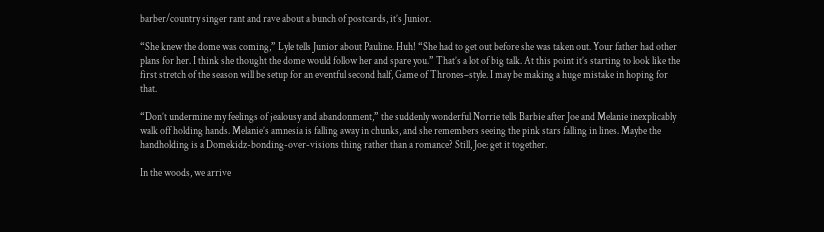barber/country singer rant and rave about a bunch of postcards, it’s Junior.

“She knew the dome was coming,” Lyle tells Junior about Pauline. Huh! “She had to get out before she was taken out. Your father had other plans for her. I think she thought the dome would follow her and spare you.” That’s a lot of big talk. At this point it’s starting to look like the first stretch of the season will be setup for an eventful second half, Game of Thrones–style. I may be making a huge mistake in hoping for that.

“Don’t undermine my feelings of jealousy and abandonment,” the suddenly wonderful Norrie tells Barbie after Joe and Melanie inexplicably walk off holding hands. Melanie’s amnesia is falling away in chunks, and she remembers seeing the pink stars falling in lines. Maybe the handholding is a Domekidz-bonding-over-visions thing rather than a romance? Still, Joe: get it together.

In the woods, we arrive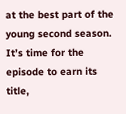at the best part of the young second season. It’s time for the episode to earn its title,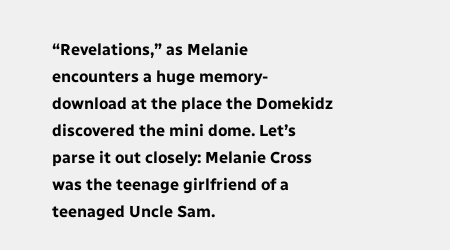“Revelations,” as Melanie encounters a huge memory-download at the place the Domekidz discovered the mini dome. Let’s parse it out closely: Melanie Cross was the teenage girlfriend of a teenaged Uncle Sam.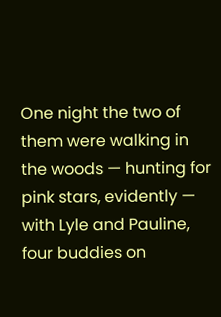One night the two of them were walking in the woods — hunting for pink stars, evidently — with Lyle and Pauline, four buddies on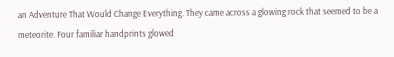an Adventure That Would Change Everything. They came across a glowing rock that seemed to be a meteorite. Four familiar handprints glowed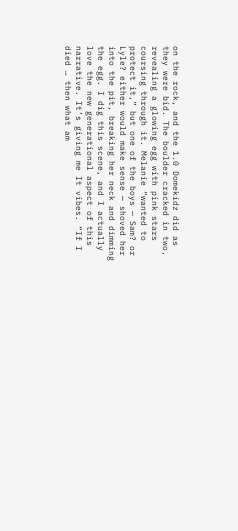on the rock, and the 1.0 Domekidz did as they were bid. The boulder cracked in two, revealing a glowing egg with pink stars coursing through it. Melanie “wanted to protect it,” but one of the boys — Sam? or Lyle? either would make sense — shoved her into the pit, breaking her neck and dimming the egg. I dig this scene, and I actually love the new generational aspect of this narrative. It’s giving me It vibes. “If I died … then what am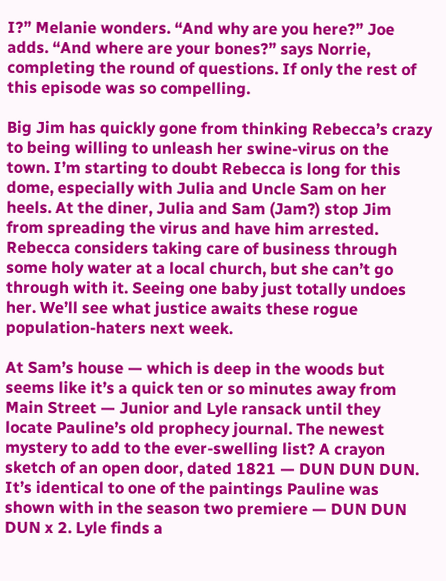I?” Melanie wonders. “And why are you here?” Joe adds. “And where are your bones?” says Norrie, completing the round of questions. If only the rest of this episode was so compelling.

Big Jim has quickly gone from thinking Rebecca’s crazy to being willing to unleash her swine-virus on the town. I’m starting to doubt Rebecca is long for this dome, especially with Julia and Uncle Sam on her heels. At the diner, Julia and Sam (Jam?) stop Jim from spreading the virus and have him arrested. Rebecca considers taking care of business through some holy water at a local church, but she can’t go through with it. Seeing one baby just totally undoes her. We’ll see what justice awaits these rogue population-haters next week.

At Sam’s house — which is deep in the woods but seems like it’s a quick ten or so minutes away from Main Street — Junior and Lyle ransack until they locate Pauline’s old prophecy journal. The newest mystery to add to the ever-swelling list? A crayon sketch of an open door, dated 1821 — DUN DUN DUN. It’s identical to one of the paintings Pauline was shown with in the season two premiere — DUN DUN DUN x 2. Lyle finds a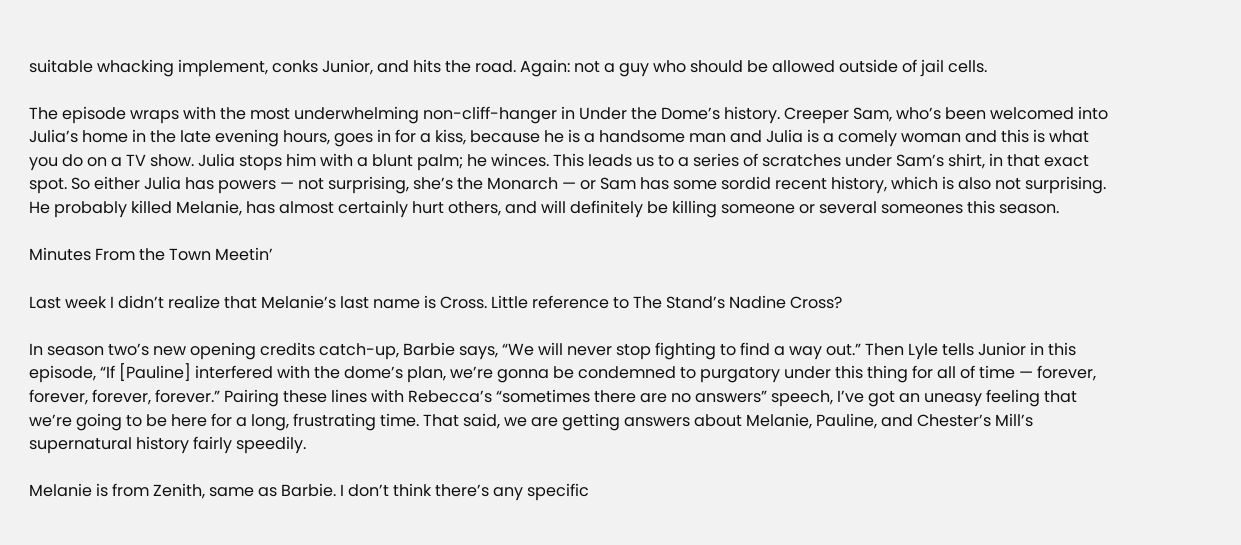suitable whacking implement, conks Junior, and hits the road. Again: not a guy who should be allowed outside of jail cells.

The episode wraps with the most underwhelming non-cliff-hanger in Under the Dome’s history. Creeper Sam, who’s been welcomed into Julia’s home in the late evening hours, goes in for a kiss, because he is a handsome man and Julia is a comely woman and this is what you do on a TV show. Julia stops him with a blunt palm; he winces. This leads us to a series of scratches under Sam’s shirt, in that exact spot. So either Julia has powers — not surprising, she’s the Monarch — or Sam has some sordid recent history, which is also not surprising. He probably killed Melanie, has almost certainly hurt others, and will definitely be killing someone or several someones this season.

Minutes From the Town Meetin’

Last week I didn’t realize that Melanie’s last name is Cross. Little reference to The Stand’s Nadine Cross?

In season two’s new opening credits catch-up, Barbie says, “We will never stop fighting to find a way out.” Then Lyle tells Junior in this episode, “If [Pauline] interfered with the dome’s plan, we’re gonna be condemned to purgatory under this thing for all of time — forever, forever, forever, forever.” Pairing these lines with Rebecca’s “sometimes there are no answers” speech, I’ve got an uneasy feeling that we’re going to be here for a long, frustrating time. That said, we are getting answers about Melanie, Pauline, and Chester’s Mill’s supernatural history fairly speedily.

Melanie is from Zenith, same as Barbie. I don’t think there’s any specific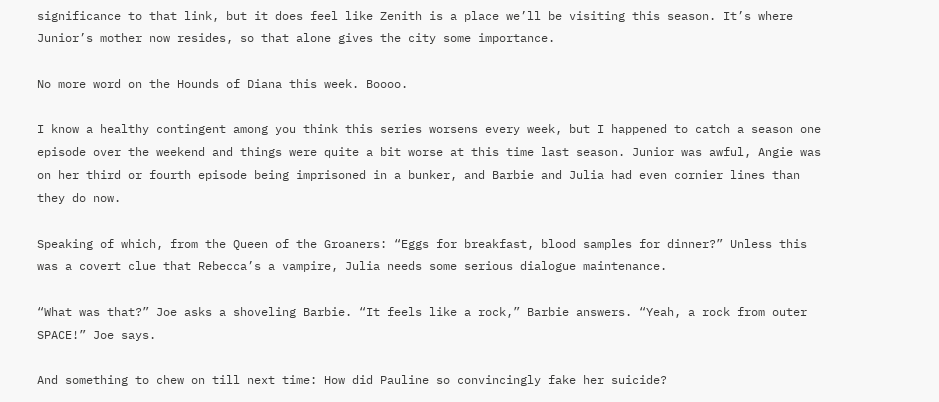significance to that link, but it does feel like Zenith is a place we’ll be visiting this season. It’s where Junior’s mother now resides, so that alone gives the city some importance.

No more word on the Hounds of Diana this week. Boooo.

I know a healthy contingent among you think this series worsens every week, but I happened to catch a season one episode over the weekend and things were quite a bit worse at this time last season. Junior was awful, Angie was on her third or fourth episode being imprisoned in a bunker, and Barbie and Julia had even cornier lines than they do now.

Speaking of which, from the Queen of the Groaners: “Eggs for breakfast, blood samples for dinner?” Unless this was a covert clue that Rebecca’s a vampire, Julia needs some serious dialogue maintenance.

“What was that?” Joe asks a shoveling Barbie. “It feels like a rock,” Barbie answers. “Yeah, a rock from outer SPACE!” Joe says.

And something to chew on till next time: How did Pauline so convincingly fake her suicide?